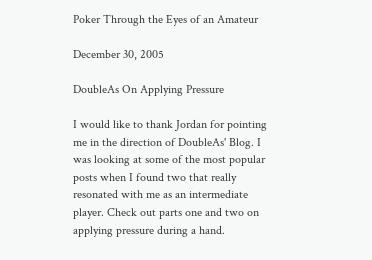Poker Through the Eyes of an Amateur

December 30, 2005

DoubleAs On Applying Pressure

I would like to thank Jordan for pointing me in the direction of DoubleAs' Blog. I was looking at some of the most popular posts when I found two that really resonated with me as an intermediate player. Check out parts one and two on applying pressure during a hand.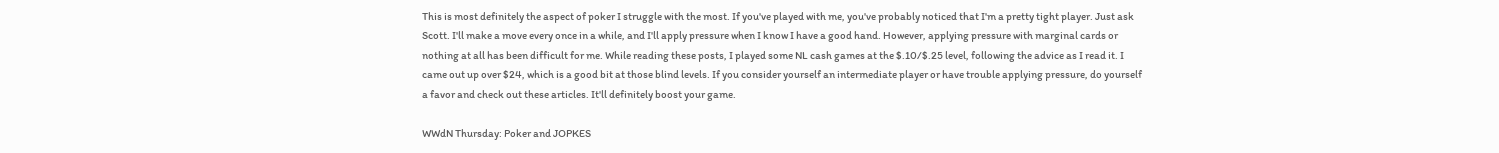This is most definitely the aspect of poker I struggle with the most. If you've played with me, you've probably noticed that I'm a pretty tight player. Just ask Scott. I'll make a move every once in a while, and I'll apply pressure when I know I have a good hand. However, applying pressure with marginal cards or nothing at all has been difficult for me. While reading these posts, I played some NL cash games at the $.10/$.25 level, following the advice as I read it. I came out up over $24, which is a good bit at those blind levels. If you consider yourself an intermediate player or have trouble applying pressure, do yourself a favor and check out these articles. It'll definitely boost your game.

WWdN Thursday: Poker and JOPKES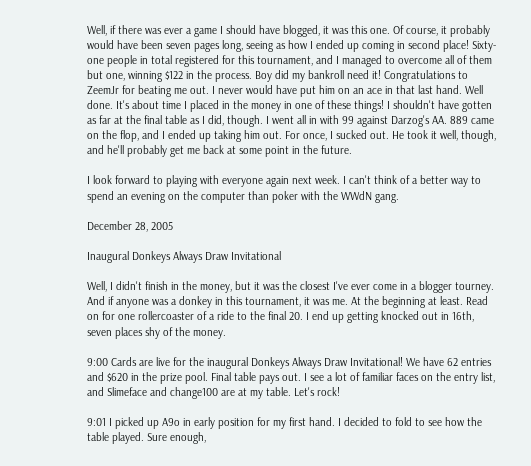Well, if there was ever a game I should have blogged, it was this one. Of course, it probably would have been seven pages long, seeing as how I ended up coming in second place! Sixty-one people in total registered for this tournament, and I managed to overcome all of them but one, winning $122 in the process. Boy did my bankroll need it! Congratulations to ZeemJr for beating me out. I never would have put him on an ace in that last hand. Well done. It's about time I placed in the money in one of these things! I shouldn't have gotten as far at the final table as I did, though. I went all in with 99 against Darzog's AA. 889 came on the flop, and I ended up taking him out. For once, I sucked out. He took it well, though, and he'll probably get me back at some point in the future.

I look forward to playing with everyone again next week. I can't think of a better way to spend an evening on the computer than poker with the WWdN gang.

December 28, 2005

Inaugural Donkeys Always Draw Invitational

Well, I didn't finish in the money, but it was the closest I've ever come in a blogger tourney. And if anyone was a donkey in this tournament, it was me. At the beginning at least. Read on for one rollercoaster of a ride to the final 20. I end up getting knocked out in 16th, seven places shy of the money.

9:00 Cards are live for the inaugural Donkeys Always Draw Invitational! We have 62 entries and $620 in the prize pool. Final table pays out. I see a lot of familiar faces on the entry list, and Slimeface and change100 are at my table. Let's rock!

9:01 I picked up A9o in early position for my first hand. I decided to fold to see how the table played. Sure enough,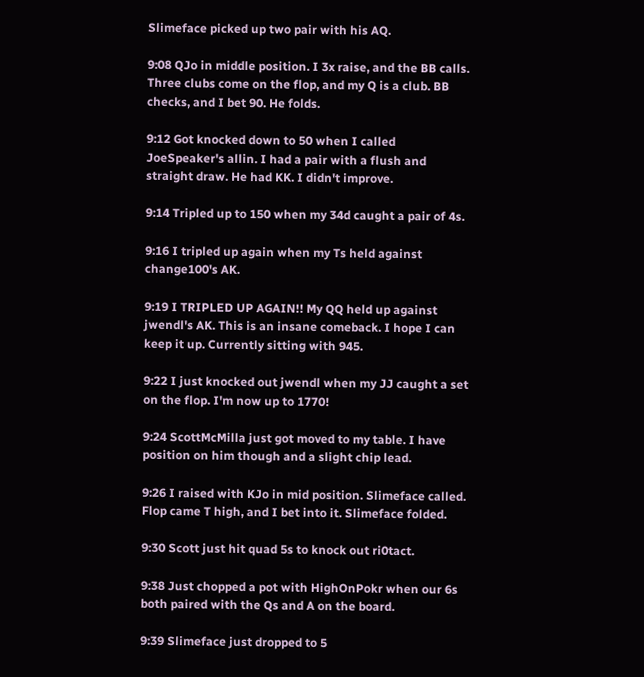Slimeface picked up two pair with his AQ.

9:08 QJo in middle position. I 3x raise, and the BB calls. Three clubs come on the flop, and my Q is a club. BB checks, and I bet 90. He folds.

9:12 Got knocked down to 50 when I called JoeSpeaker's allin. I had a pair with a flush and straight draw. He had KK. I didn't improve.

9:14 Tripled up to 150 when my 34d caught a pair of 4s.

9:16 I tripled up again when my Ts held against change100's AK.

9:19 I TRIPLED UP AGAIN!! My QQ held up against jwendl's AK. This is an insane comeback. I hope I can keep it up. Currently sitting with 945.

9:22 I just knocked out jwendl when my JJ caught a set on the flop. I'm now up to 1770!

9:24 ScottMcMilla just got moved to my table. I have position on him though and a slight chip lead.

9:26 I raised with KJo in mid position. Slimeface called. Flop came T high, and I bet into it. Slimeface folded.

9:30 Scott just hit quad 5s to knock out ri0tact.

9:38 Just chopped a pot with HighOnPokr when our 6s both paired with the Qs and A on the board.

9:39 Slimeface just dropped to 5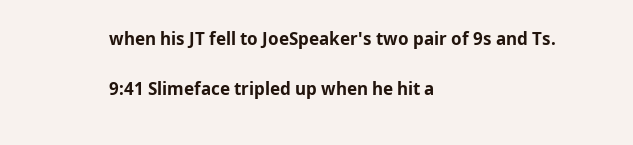when his JT fell to JoeSpeaker's two pair of 9s and Ts.

9:41 Slimeface tripled up when he hit a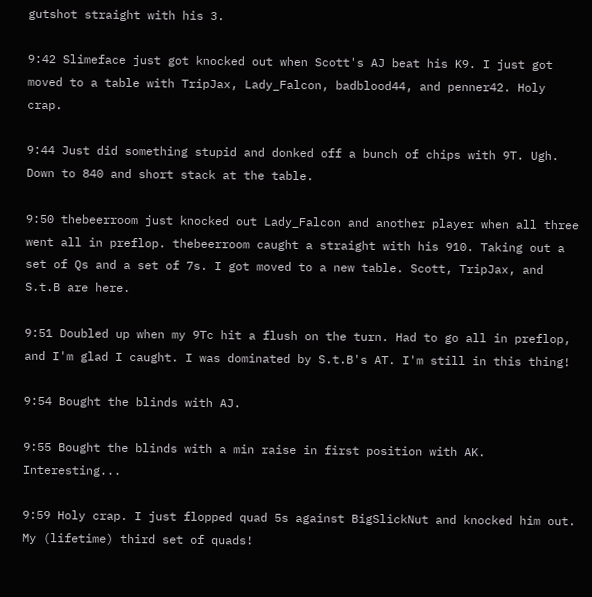gutshot straight with his 3.

9:42 Slimeface just got knocked out when Scott's AJ beat his K9. I just got moved to a table with TripJax, Lady_Falcon, badblood44, and penner42. Holy crap.

9:44 Just did something stupid and donked off a bunch of chips with 9T. Ugh. Down to 840 and short stack at the table.

9:50 thebeerroom just knocked out Lady_Falcon and another player when all three went all in preflop. thebeerroom caught a straight with his 910. Taking out a set of Qs and a set of 7s. I got moved to a new table. Scott, TripJax, and S.t.B are here.

9:51 Doubled up when my 9Tc hit a flush on the turn. Had to go all in preflop, and I'm glad I caught. I was dominated by S.t.B's AT. I'm still in this thing!

9:54 Bought the blinds with AJ.

9:55 Bought the blinds with a min raise in first position with AK. Interesting...

9:59 Holy crap. I just flopped quad 5s against BigSlickNut and knocked him out. My (lifetime) third set of quads!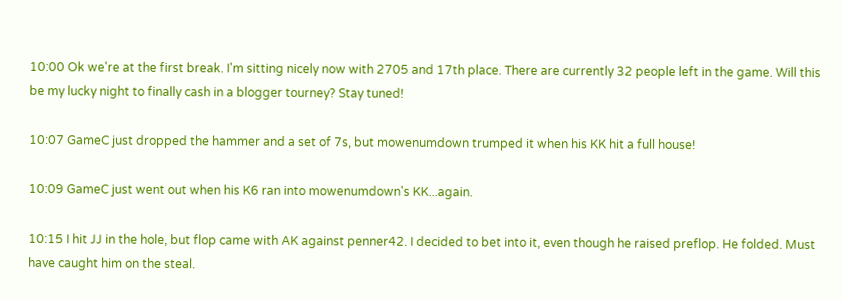10:00 Ok we're at the first break. I'm sitting nicely now with 2705 and 17th place. There are currently 32 people left in the game. Will this be my lucky night to finally cash in a blogger tourney? Stay tuned!

10:07 GameC just dropped the hammer and a set of 7s, but mowenumdown trumped it when his KK hit a full house!

10:09 GameC just went out when his K6 ran into mowenumdown's KK...again.

10:15 I hit JJ in the hole, but flop came with AK against penner42. I decided to bet into it, even though he raised preflop. He folded. Must have caught him on the steal.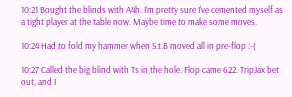10:21 Bought the blinds with A4h. I'm pretty sure I've cemented myself as a tight player at the table now. Maybe time to make some moves.

10:24 Had to fold my hammer when S.t.B moved all in pre-flop :-(

10:27 Called the big blind with Ts in the hole. Flop came 622. TripJax bet out, and I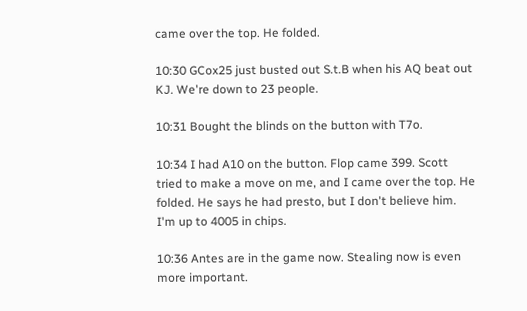came over the top. He folded.

10:30 GCox25 just busted out S.t.B when his AQ beat out KJ. We're down to 23 people.

10:31 Bought the blinds on the button with T7o.

10:34 I had A10 on the button. Flop came 399. Scott tried to make a move on me, and I came over the top. He folded. He says he had presto, but I don't believe him. I'm up to 4005 in chips.

10:36 Antes are in the game now. Stealing now is even more important.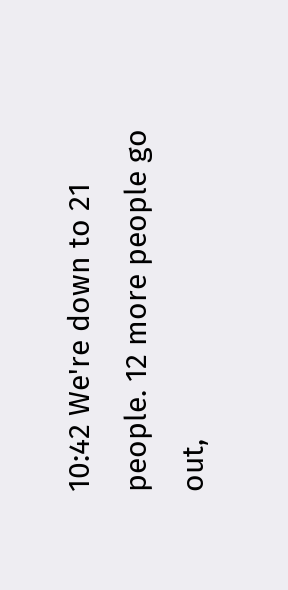10:42 We're down to 21 people. 12 more people go out,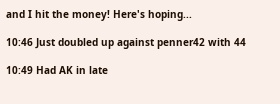and I hit the money! Here's hoping...

10:46 Just doubled up against penner42 with 44

10:49 Had AK in late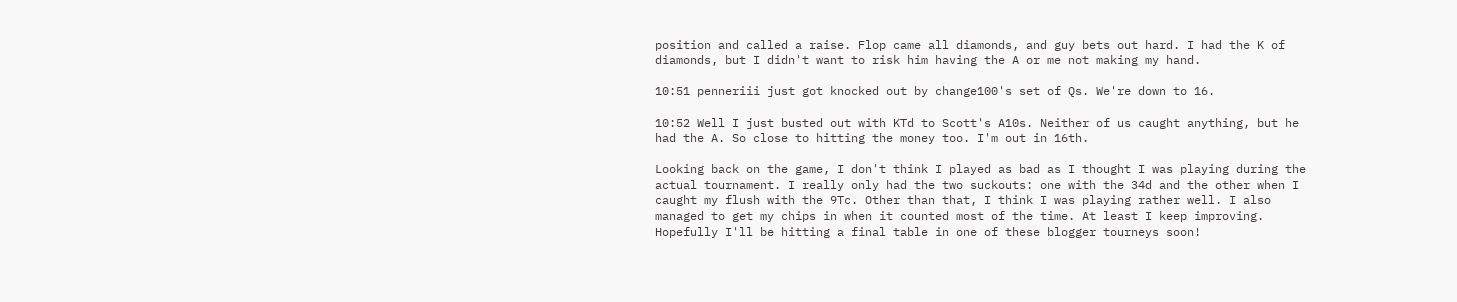position and called a raise. Flop came all diamonds, and guy bets out hard. I had the K of diamonds, but I didn't want to risk him having the A or me not making my hand.

10:51 penneriii just got knocked out by change100's set of Qs. We're down to 16.

10:52 Well I just busted out with KTd to Scott's A10s. Neither of us caught anything, but he had the A. So close to hitting the money too. I'm out in 16th.

Looking back on the game, I don't think I played as bad as I thought I was playing during the actual tournament. I really only had the two suckouts: one with the 34d and the other when I caught my flush with the 9Tc. Other than that, I think I was playing rather well. I also managed to get my chips in when it counted most of the time. At least I keep improving. Hopefully I'll be hitting a final table in one of these blogger tourneys soon!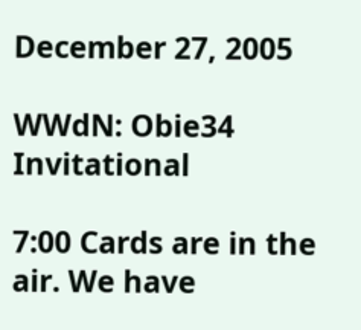December 27, 2005

WWdN: Obie34 Invitational

7:00 Cards are in the air. We have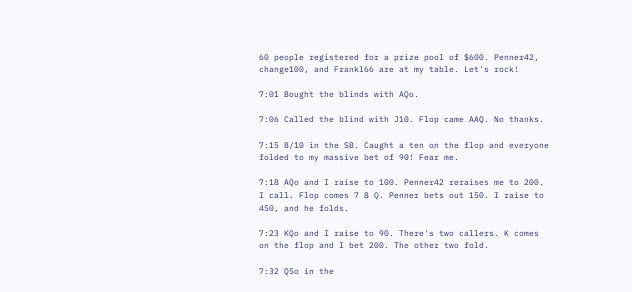60 people registered for a prize pool of $600. Penner42, change100, and Frankl66 are at my table. Let's rock!

7:01 Bought the blinds with AQo.

7:06 Called the blind with J10. Flop came AAQ. No thanks.

7:15 8/10 in the SB. Caught a ten on the flop and everyone folded to my massive bet of 90! Fear me.

7:18 AQo and I raise to 100. Penner42 reraises me to 200. I call. Flop comes 7 8 Q. Penner bets out 150. I raise to 450, and he folds.

7:23 KQo and I raise to 90. There's two callers. K comes on the flop and I bet 200. The other two fold.

7:32 Q5o in the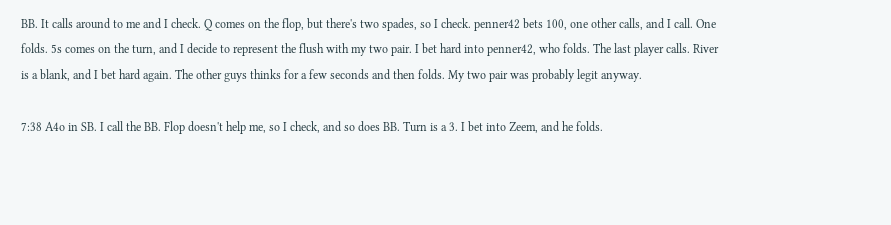BB. It calls around to me and I check. Q comes on the flop, but there's two spades, so I check. penner42 bets 100, one other calls, and I call. One folds. 5s comes on the turn, and I decide to represent the flush with my two pair. I bet hard into penner42, who folds. The last player calls. River is a blank, and I bet hard again. The other guys thinks for a few seconds and then folds. My two pair was probably legit anyway.

7:38 A4o in SB. I call the BB. Flop doesn't help me, so I check, and so does BB. Turn is a 3. I bet into Zeem, and he folds.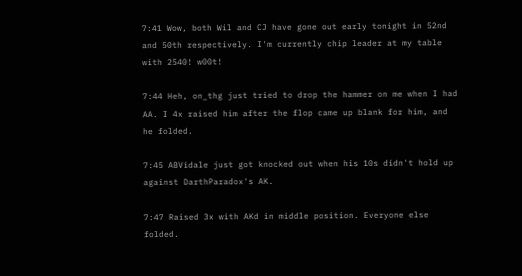7:41 Wow, both Wil and CJ have gone out early tonight in 52nd and 50th respectively. I'm currently chip leader at my table with 2540! w00t!

7:44 Heh, on_thg just tried to drop the hammer on me when I had AA. I 4x raised him after the flop came up blank for him, and he folded.

7:45 ABVidale just got knocked out when his 10s didn't hold up against DarthParadox's AK.

7:47 Raised 3x with AKd in middle position. Everyone else folded.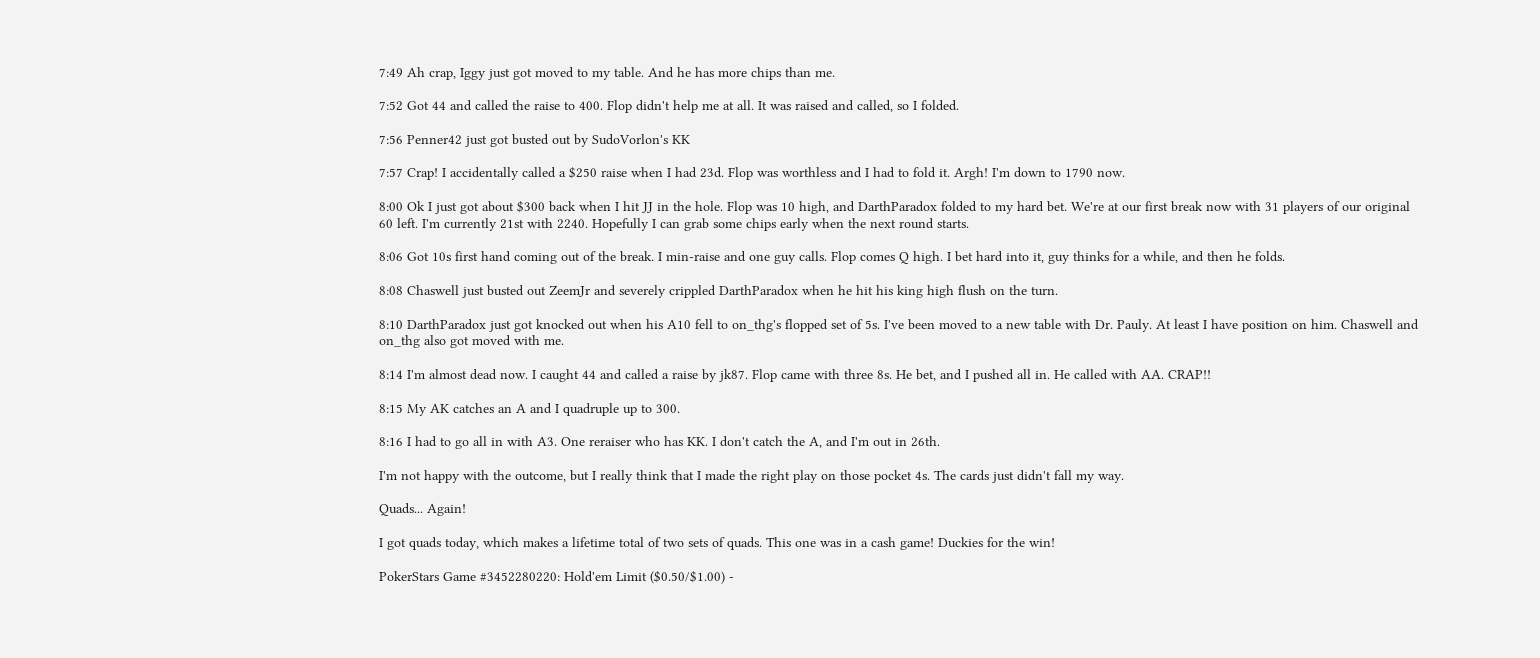7:49 Ah crap, Iggy just got moved to my table. And he has more chips than me.

7:52 Got 44 and called the raise to 400. Flop didn't help me at all. It was raised and called, so I folded.

7:56 Penner42 just got busted out by SudoVorlon's KK

7:57 Crap! I accidentally called a $250 raise when I had 23d. Flop was worthless and I had to fold it. Argh! I'm down to 1790 now.

8:00 Ok I just got about $300 back when I hit JJ in the hole. Flop was 10 high, and DarthParadox folded to my hard bet. We're at our first break now with 31 players of our original 60 left. I'm currently 21st with 2240. Hopefully I can grab some chips early when the next round starts.

8:06 Got 10s first hand coming out of the break. I min-raise and one guy calls. Flop comes Q high. I bet hard into it, guy thinks for a while, and then he folds.

8:08 Chaswell just busted out ZeemJr and severely crippled DarthParadox when he hit his king high flush on the turn.

8:10 DarthParadox just got knocked out when his A10 fell to on_thg's flopped set of 5s. I've been moved to a new table with Dr. Pauly. At least I have position on him. Chaswell and on_thg also got moved with me.

8:14 I'm almost dead now. I caught 44 and called a raise by jk87. Flop came with three 8s. He bet, and I pushed all in. He called with AA. CRAP!!

8:15 My AK catches an A and I quadruple up to 300.

8:16 I had to go all in with A3. One reraiser who has KK. I don't catch the A, and I'm out in 26th.

I'm not happy with the outcome, but I really think that I made the right play on those pocket 4s. The cards just didn't fall my way.

Quads... Again!

I got quads today, which makes a lifetime total of two sets of quads. This one was in a cash game! Duckies for the win!

PokerStars Game #3452280220: Hold'em Limit ($0.50/$1.00) -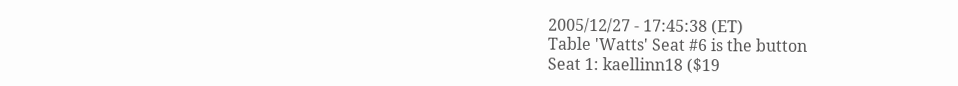2005/12/27 - 17:45:38 (ET)
Table 'Watts' Seat #6 is the button
Seat 1: kaellinn18 ($19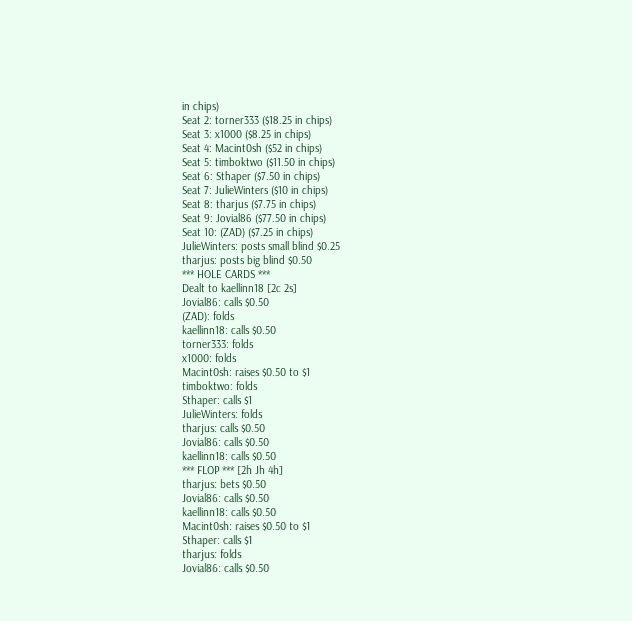in chips)
Seat 2: torner333 ($18.25 in chips)
Seat 3: x1000 ($8.25 in chips)
Seat 4: Macint0sh ($52 in chips)
Seat 5: timboktwo ($11.50 in chips)
Seat 6: Sthaper ($7.50 in chips)
Seat 7: JulieWinters ($10 in chips)
Seat 8: tharjus ($7.75 in chips)
Seat 9: Jovial86 ($77.50 in chips)
Seat 10: (ZAD) ($7.25 in chips)
JulieWinters: posts small blind $0.25
tharjus: posts big blind $0.50
*** HOLE CARDS ***
Dealt to kaellinn18 [2c 2s]
Jovial86: calls $0.50
(ZAD): folds
kaellinn18: calls $0.50
torner333: folds
x1000: folds
Macint0sh: raises $0.50 to $1
timboktwo: folds
Sthaper: calls $1
JulieWinters: folds
tharjus: calls $0.50
Jovial86: calls $0.50
kaellinn18: calls $0.50
*** FLOP *** [2h Jh 4h]
tharjus: bets $0.50
Jovial86: calls $0.50
kaellinn18: calls $0.50
Macint0sh: raises $0.50 to $1
Sthaper: calls $1
tharjus: folds
Jovial86: calls $0.50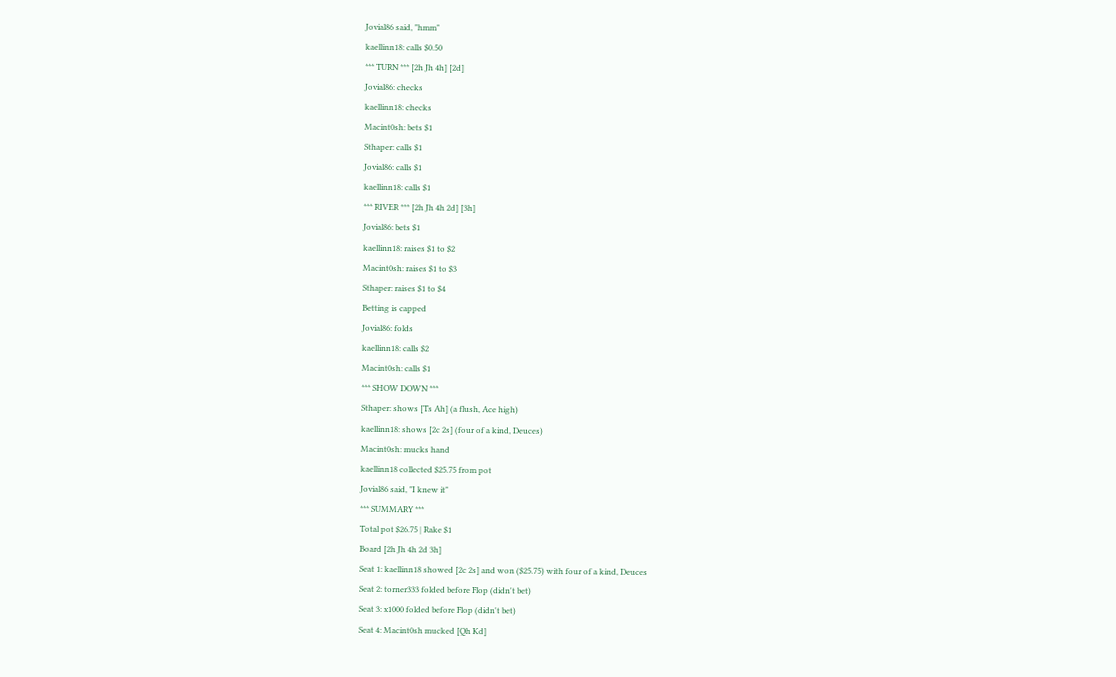Jovial86 said, "hmm"
kaellinn18: calls $0.50
*** TURN *** [2h Jh 4h] [2d]
Jovial86: checks
kaellinn18: checks
Macint0sh: bets $1
Sthaper: calls $1
Jovial86: calls $1
kaellinn18: calls $1
*** RIVER *** [2h Jh 4h 2d] [3h]
Jovial86: bets $1
kaellinn18: raises $1 to $2
Macint0sh: raises $1 to $3
Sthaper: raises $1 to $4
Betting is capped
Jovial86: folds
kaellinn18: calls $2
Macint0sh: calls $1
*** SHOW DOWN ***
Sthaper: shows [Ts Ah] (a flush, Ace high)
kaellinn18: shows [2c 2s] (four of a kind, Deuces)
Macint0sh: mucks hand
kaellinn18 collected $25.75 from pot
Jovial86 said, "I knew it"
*** SUMMARY ***
Total pot $26.75 | Rake $1
Board [2h Jh 4h 2d 3h]
Seat 1: kaellinn18 showed [2c 2s] and won ($25.75) with four of a kind, Deuces
Seat 2: torner333 folded before Flop (didn't bet)
Seat 3: x1000 folded before Flop (didn't bet)
Seat 4: Macint0sh mucked [Qh Kd]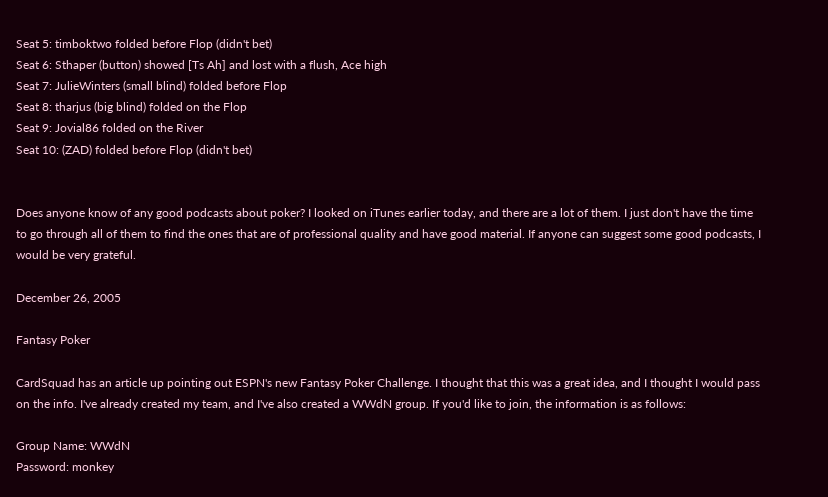Seat 5: timboktwo folded before Flop (didn't bet)
Seat 6: Sthaper (button) showed [Ts Ah] and lost with a flush, Ace high
Seat 7: JulieWinters (small blind) folded before Flop
Seat 8: tharjus (big blind) folded on the Flop
Seat 9: Jovial86 folded on the River
Seat 10: (ZAD) folded before Flop (didn't bet)


Does anyone know of any good podcasts about poker? I looked on iTunes earlier today, and there are a lot of them. I just don't have the time to go through all of them to find the ones that are of professional quality and have good material. If anyone can suggest some good podcasts, I would be very grateful.

December 26, 2005

Fantasy Poker

CardSquad has an article up pointing out ESPN's new Fantasy Poker Challenge. I thought that this was a great idea, and I thought I would pass on the info. I've already created my team, and I've also created a WWdN group. If you'd like to join, the information is as follows:

Group Name: WWdN
Password: monkey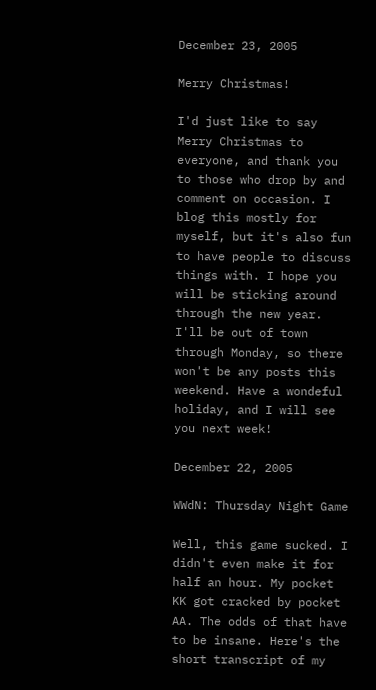December 23, 2005

Merry Christmas!

I'd just like to say Merry Christmas to everyone, and thank you to those who drop by and comment on occasion. I blog this mostly for myself, but it's also fun to have people to discuss things with. I hope you will be sticking around through the new year. I'll be out of town through Monday, so there won't be any posts this weekend. Have a wondeful holiday, and I will see you next week!

December 22, 2005

WWdN: Thursday Night Game

Well, this game sucked. I didn't even make it for half an hour. My pocket KK got cracked by pocket AA. The odds of that have to be insane. Here's the short transcript of my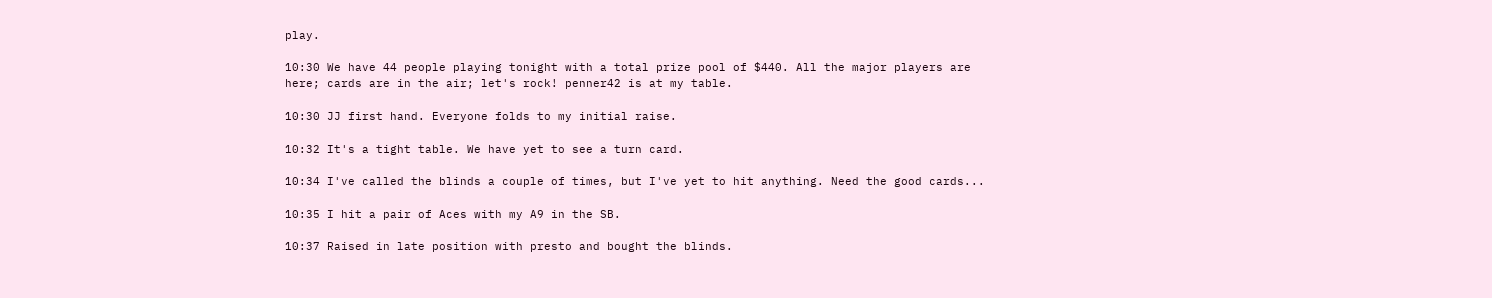play.

10:30 We have 44 people playing tonight with a total prize pool of $440. All the major players are here; cards are in the air; let's rock! penner42 is at my table.

10:30 JJ first hand. Everyone folds to my initial raise.

10:32 It's a tight table. We have yet to see a turn card.

10:34 I've called the blinds a couple of times, but I've yet to hit anything. Need the good cards...

10:35 I hit a pair of Aces with my A9 in the SB.

10:37 Raised in late position with presto and bought the blinds.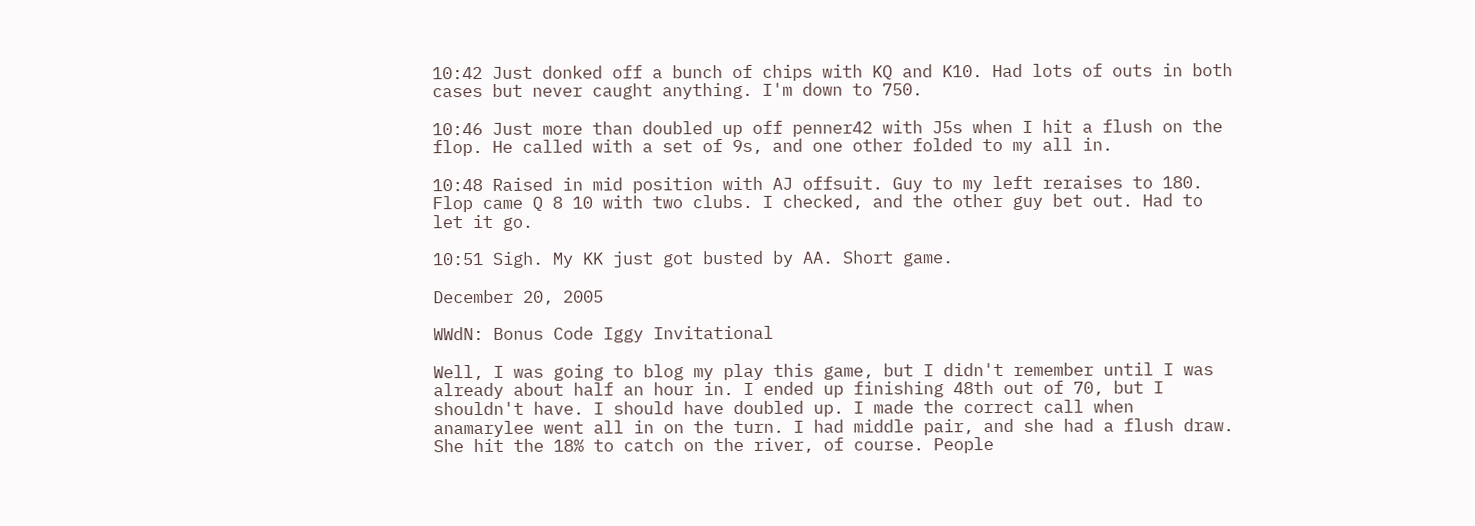10:42 Just donked off a bunch of chips with KQ and K10. Had lots of outs in both cases but never caught anything. I'm down to 750.

10:46 Just more than doubled up off penner42 with J5s when I hit a flush on the flop. He called with a set of 9s, and one other folded to my all in.

10:48 Raised in mid position with AJ offsuit. Guy to my left reraises to 180. Flop came Q 8 10 with two clubs. I checked, and the other guy bet out. Had to let it go.

10:51 Sigh. My KK just got busted by AA. Short game.

December 20, 2005

WWdN: Bonus Code Iggy Invitational

Well, I was going to blog my play this game, but I didn't remember until I was already about half an hour in. I ended up finishing 48th out of 70, but I shouldn't have. I should have doubled up. I made the correct call when anamarylee went all in on the turn. I had middle pair, and she had a flush draw. She hit the 18% to catch on the river, of course. People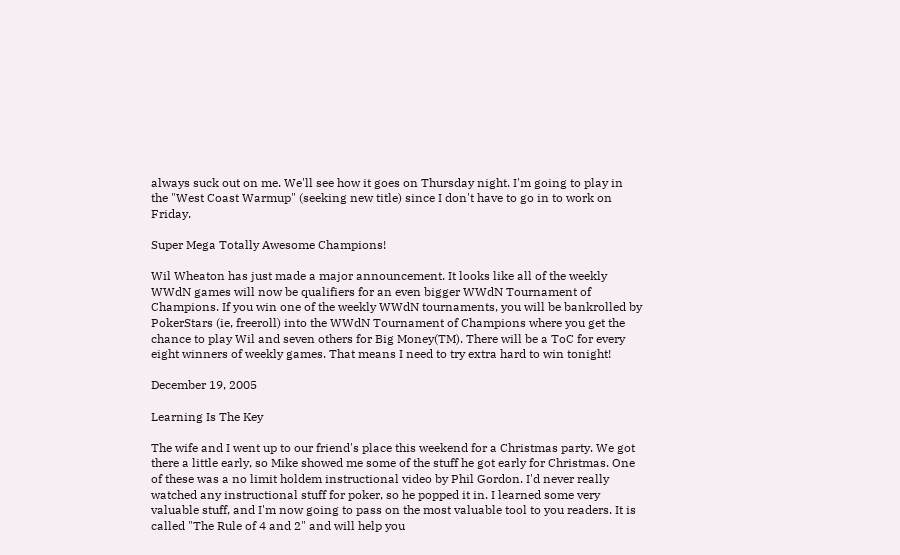always suck out on me. We'll see how it goes on Thursday night. I'm going to play in the "West Coast Warmup" (seeking new title) since I don't have to go in to work on Friday.

Super Mega Totally Awesome Champions!

Wil Wheaton has just made a major announcement. It looks like all of the weekly WWdN games will now be qualifiers for an even bigger WWdN Tournament of Champions. If you win one of the weekly WWdN tournaments, you will be bankrolled by PokerStars (ie, freeroll) into the WWdN Tournament of Champions where you get the chance to play Wil and seven others for Big Money(TM). There will be a ToC for every eight winners of weekly games. That means I need to try extra hard to win tonight!

December 19, 2005

Learning Is The Key

The wife and I went up to our friend's place this weekend for a Christmas party. We got there a little early, so Mike showed me some of the stuff he got early for Christmas. One of these was a no limit holdem instructional video by Phil Gordon. I'd never really watched any instructional stuff for poker, so he popped it in. I learned some very valuable stuff, and I'm now going to pass on the most valuable tool to you readers. It is called "The Rule of 4 and 2" and will help you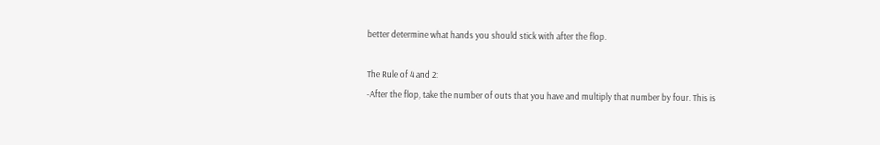better determine what hands you should stick with after the flop.

The Rule of 4 and 2:
-After the flop, take the number of outs that you have and multiply that number by four. This is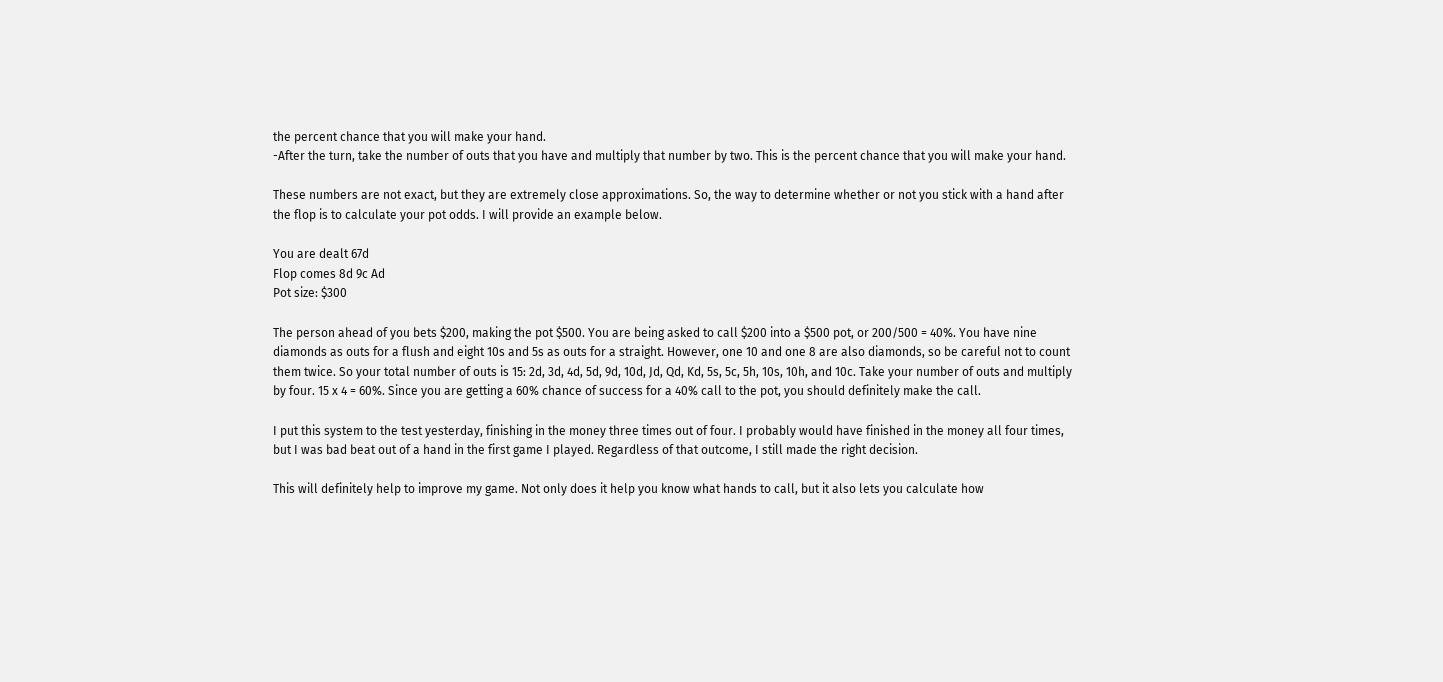the percent chance that you will make your hand.
-After the turn, take the number of outs that you have and multiply that number by two. This is the percent chance that you will make your hand.

These numbers are not exact, but they are extremely close approximations. So, the way to determine whether or not you stick with a hand after the flop is to calculate your pot odds. I will provide an example below.

You are dealt 67d
Flop comes 8d 9c Ad
Pot size: $300

The person ahead of you bets $200, making the pot $500. You are being asked to call $200 into a $500 pot, or 200/500 = 40%. You have nine diamonds as outs for a flush and eight 10s and 5s as outs for a straight. However, one 10 and one 8 are also diamonds, so be careful not to count them twice. So your total number of outs is 15: 2d, 3d, 4d, 5d, 9d, 10d, Jd, Qd, Kd, 5s, 5c, 5h, 10s, 10h, and 10c. Take your number of outs and multiply by four. 15 x 4 = 60%. Since you are getting a 60% chance of success for a 40% call to the pot, you should definitely make the call.

I put this system to the test yesterday, finishing in the money three times out of four. I probably would have finished in the money all four times, but I was bad beat out of a hand in the first game I played. Regardless of that outcome, I still made the right decision.

This will definitely help to improve my game. Not only does it help you know what hands to call, but it also lets you calculate how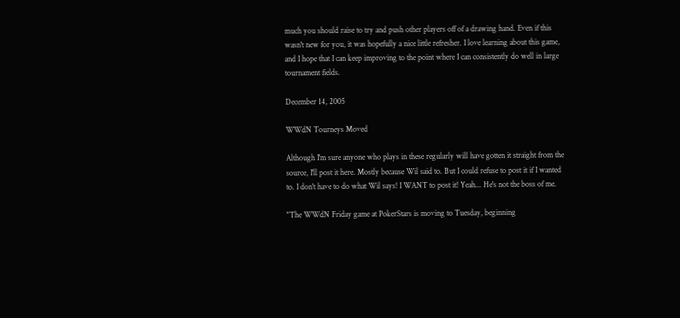much you should raise to try and push other players off of a drawing hand. Even if this wasn't new for you, it was hopefully a nice little refresher. I love learning about this game, and I hope that I can keep improving to the point where I can consistently do well in large tournament fields.

December 14, 2005

WWdN Tourneys Moved

Although I'm sure anyone who plays in these regularly will have gotten it straight from the source, I'll post it here. Mostly because Wil said to. But I could refuse to post it if I wanted to. I don't have to do what Wil says! I WANT to post it! Yeah... He's not the boss of me.

"The WWdN Friday game at PokerStars is moving to Tuesday, beginning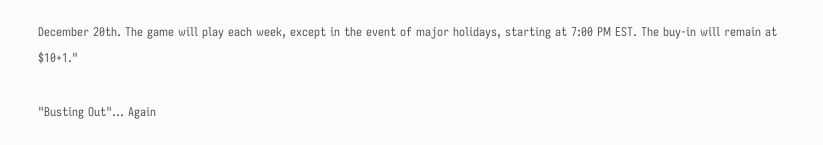December 20th. The game will play each week, except in the event of major holidays, starting at 7:00 PM EST. The buy-in will remain at $10+1."

"Busting Out"... Again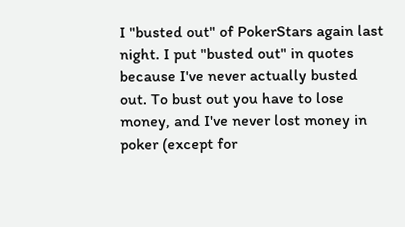I "busted out" of PokerStars again last night. I put "busted out" in quotes because I've never actually busted out. To bust out you have to lose money, and I've never lost money in poker (except for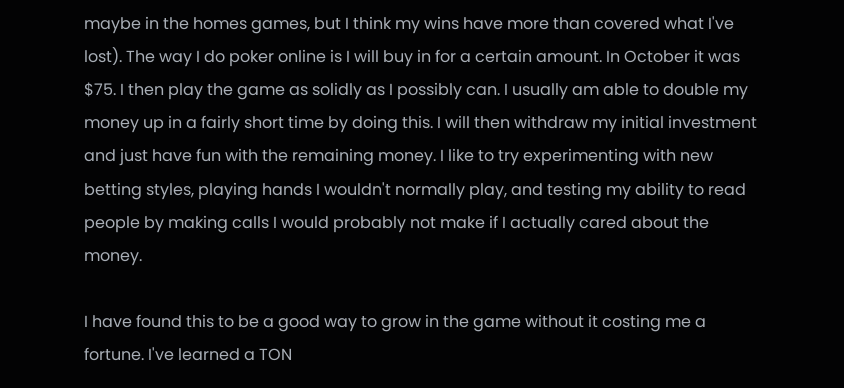maybe in the homes games, but I think my wins have more than covered what I've lost). The way I do poker online is I will buy in for a certain amount. In October it was $75. I then play the game as solidly as I possibly can. I usually am able to double my money up in a fairly short time by doing this. I will then withdraw my initial investment and just have fun with the remaining money. I like to try experimenting with new betting styles, playing hands I wouldn't normally play, and testing my ability to read people by making calls I would probably not make if I actually cared about the money.

I have found this to be a good way to grow in the game without it costing me a fortune. I've learned a TON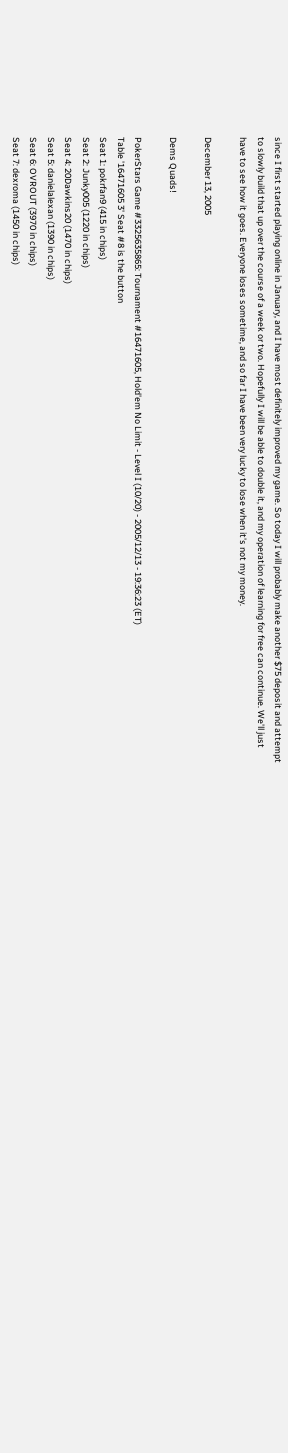since I first started playing online in January, and I have most definitely improved my game. So today I will probably make another $75 deposit and attempt to slowly build that up over the course of a week or two. Hopefully I will be able to double it, and my operation of learning for free can continue. We'll just have to see how it goes. Everyone loses sometime, and so far I have been very lucky to lose when it's not my money.

December 13, 2005

Dems Quads!

PokerStars Game #3325635865: Tournament #16471605, Hold'em No Limit - Level I (10/20) - 2005/12/13 - 19:36:23 (ET)
Table '16471605 3' Seat #8 is the button
Seat 1: pokrfan9 (415 in chips)
Seat 2: Junky005 (1220 in chips)
Seat 4: 20Dawkins20 (1470 in chips)
Seat 5: danielalexan (1390 in chips)
Seat 6: OVROUT (3970 in chips)
Seat 7: dexroma (1450 in chips)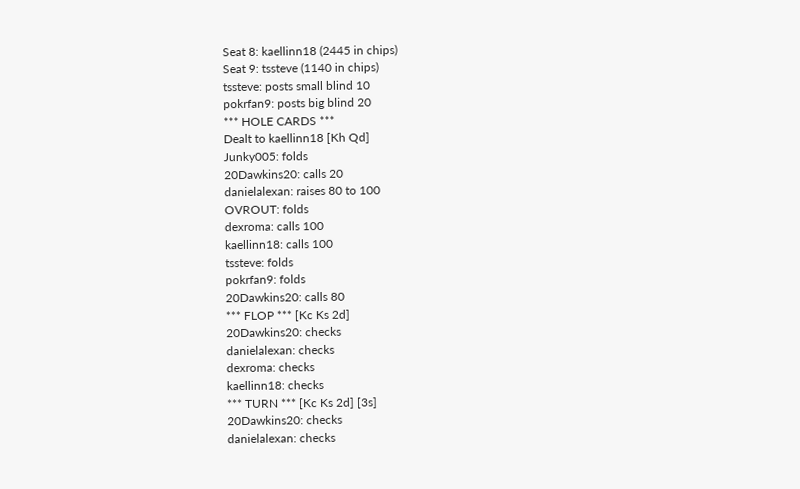Seat 8: kaellinn18 (2445 in chips)
Seat 9: tssteve (1140 in chips)
tssteve: posts small blind 10
pokrfan9: posts big blind 20
*** HOLE CARDS ***
Dealt to kaellinn18 [Kh Qd]
Junky005: folds
20Dawkins20: calls 20
danielalexan: raises 80 to 100
OVROUT: folds
dexroma: calls 100
kaellinn18: calls 100
tssteve: folds
pokrfan9: folds
20Dawkins20: calls 80
*** FLOP *** [Kc Ks 2d]
20Dawkins20: checks
danielalexan: checks
dexroma: checks
kaellinn18: checks
*** TURN *** [Kc Ks 2d] [3s]
20Dawkins20: checks
danielalexan: checks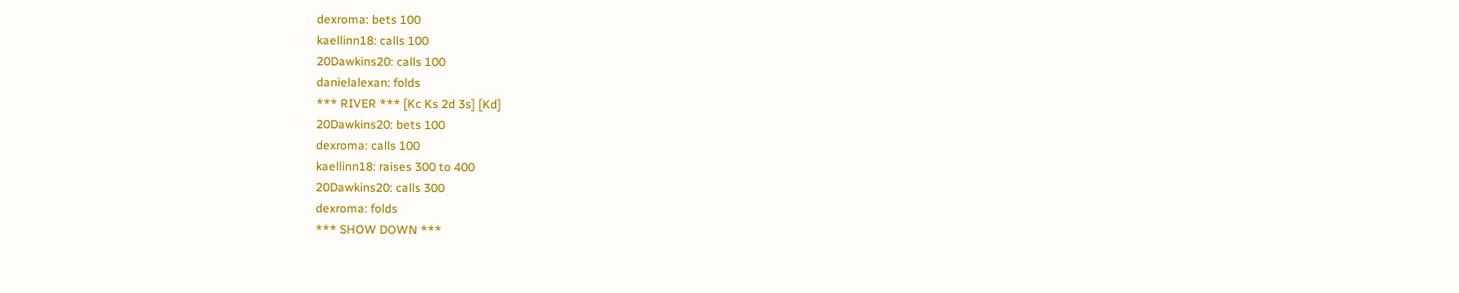dexroma: bets 100
kaellinn18: calls 100
20Dawkins20: calls 100
danielalexan: folds
*** RIVER *** [Kc Ks 2d 3s] [Kd]
20Dawkins20: bets 100
dexroma: calls 100
kaellinn18: raises 300 to 400
20Dawkins20: calls 300
dexroma: folds
*** SHOW DOWN ***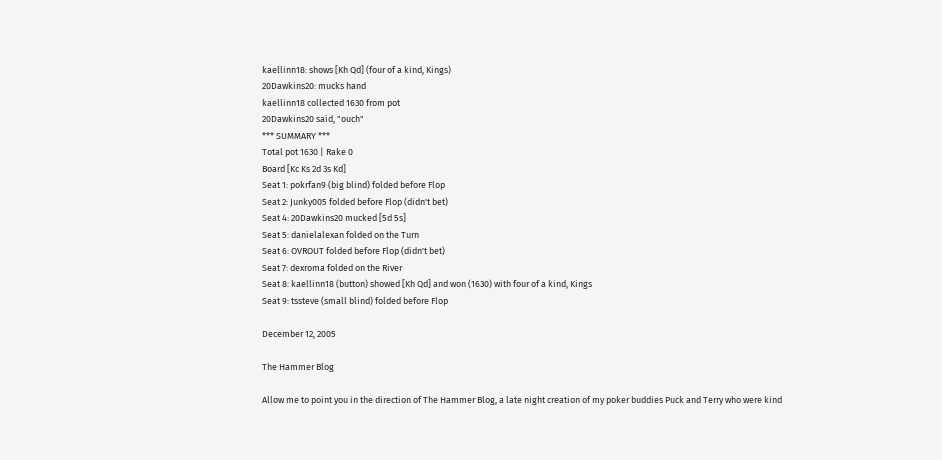kaellinn18: shows [Kh Qd] (four of a kind, Kings)
20Dawkins20: mucks hand
kaellinn18 collected 1630 from pot
20Dawkins20 said, "ouch"
*** SUMMARY ***
Total pot 1630 | Rake 0
Board [Kc Ks 2d 3s Kd]
Seat 1: pokrfan9 (big blind) folded before Flop
Seat 2: Junky005 folded before Flop (didn't bet)
Seat 4: 20Dawkins20 mucked [5d 5s]
Seat 5: danielalexan folded on the Turn
Seat 6: OVROUT folded before Flop (didn't bet)
Seat 7: dexroma folded on the River
Seat 8: kaellinn18 (button) showed [Kh Qd] and won (1630) with four of a kind, Kings
Seat 9: tssteve (small blind) folded before Flop

December 12, 2005

The Hammer Blog

Allow me to point you in the direction of The Hammer Blog, a late night creation of my poker buddies Puck and Terry who were kind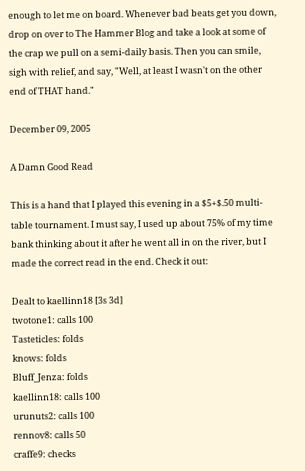enough to let me on board. Whenever bad beats get you down, drop on over to The Hammer Blog and take a look at some of the crap we pull on a semi-daily basis. Then you can smile, sigh with relief, and say, "Well, at least I wasn't on the other end of THAT hand."

December 09, 2005

A Damn Good Read

This is a hand that I played this evening in a $5+$.50 multi-table tournament. I must say, I used up about 75% of my time bank thinking about it after he went all in on the river, but I made the correct read in the end. Check it out:

Dealt to kaellinn18 [3s 3d]
twotone1: calls 100
Tasteticles: folds
knows: folds
Bluff_Jenza: folds
kaellinn18: calls 100
urunuts2: calls 100
rennov8: calls 50
craffe9: checks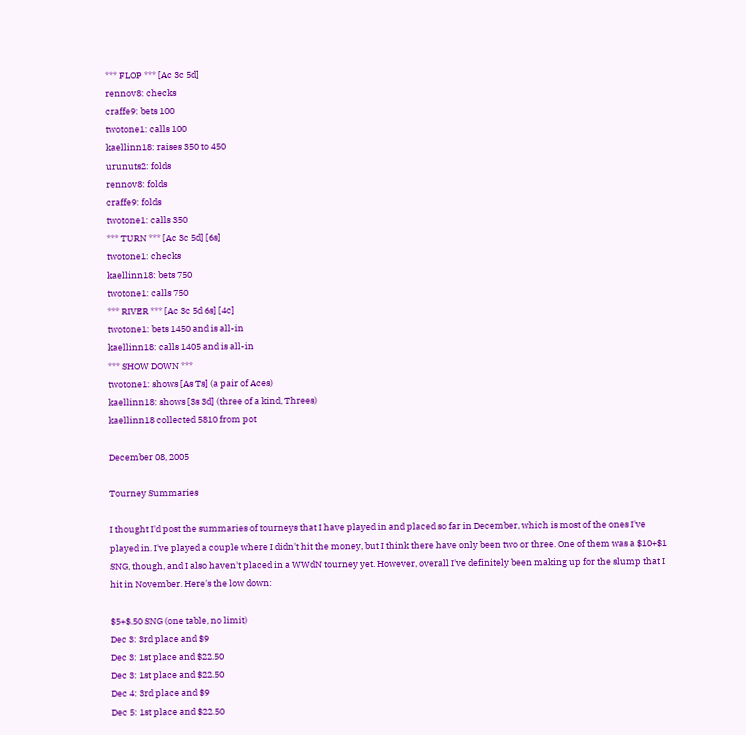*** FLOP *** [Ac 3c 5d]
rennov8: checks
craffe9: bets 100
twotone1: calls 100
kaellinn18: raises 350 to 450
urunuts2: folds
rennov8: folds
craffe9: folds
twotone1: calls 350
*** TURN *** [Ac 3c 5d] [6s]
twotone1: checks
kaellinn18: bets 750
twotone1: calls 750
*** RIVER *** [Ac 3c 5d 6s] [4c]
twotone1: bets 1450 and is all-in
kaellinn18: calls 1405 and is all-in
*** SHOW DOWN ***
twotone1: shows [As Ts] (a pair of Aces)
kaellinn18: shows [3s 3d] (three of a kind, Threes)
kaellinn18 collected 5810 from pot

December 08, 2005

Tourney Summaries

I thought I'd post the summaries of tourneys that I have played in and placed so far in December, which is most of the ones I've played in. I've played a couple where I didn't hit the money, but I think there have only been two or three. One of them was a $10+$1 SNG, though, and I also haven't placed in a WWdN tourney yet. However, overall I've definitely been making up for the slump that I hit in November. Here's the low down:

$5+$.50 SNG (one table, no limit)
Dec 3: 3rd place and $9
Dec 3: 1st place and $22.50
Dec 3: 1st place and $22.50
Dec 4: 3rd place and $9
Dec 5: 1st place and $22.50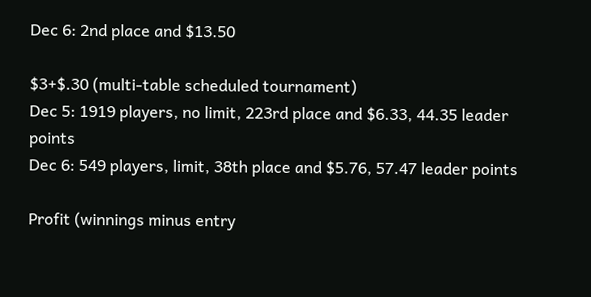Dec 6: 2nd place and $13.50

$3+$.30 (multi-table scheduled tournament)
Dec 5: 1919 players, no limit, 223rd place and $6.33, 44.35 leader points
Dec 6: 549 players, limit, 38th place and $5.76, 57.47 leader points

Profit (winnings minus entry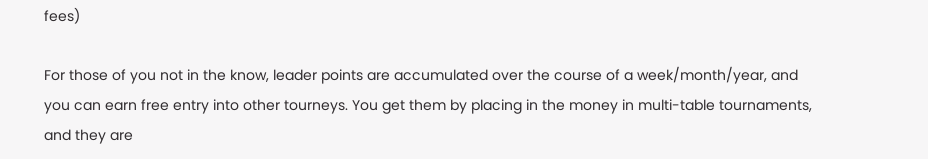fees)

For those of you not in the know, leader points are accumulated over the course of a week/month/year, and you can earn free entry into other tourneys. You get them by placing in the money in multi-table tournaments, and they are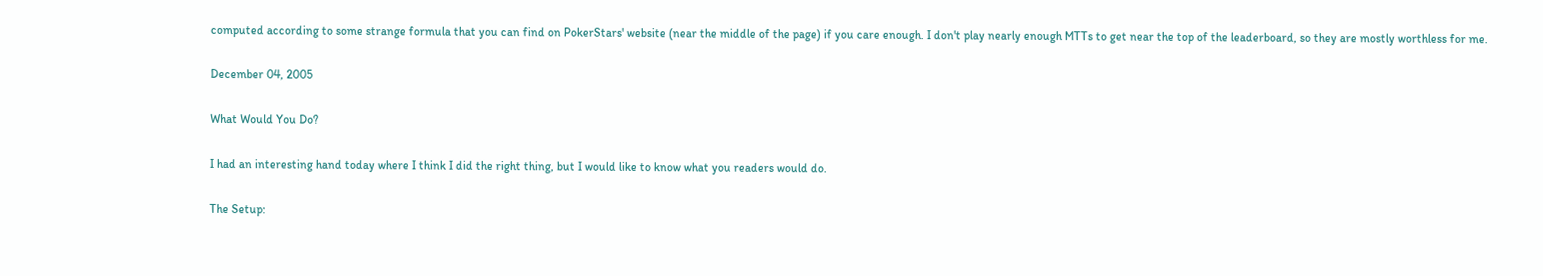computed according to some strange formula that you can find on PokerStars' website (near the middle of the page) if you care enough. I don't play nearly enough MTTs to get near the top of the leaderboard, so they are mostly worthless for me.

December 04, 2005

What Would You Do?

I had an interesting hand today where I think I did the right thing, but I would like to know what you readers would do.

The Setup: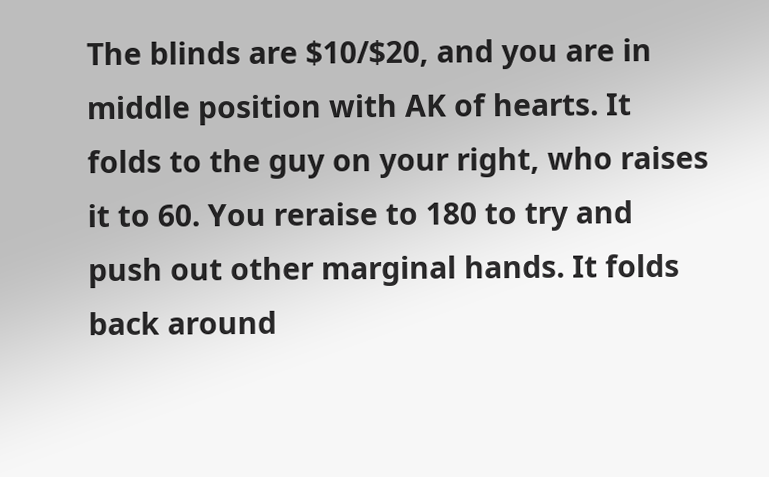The blinds are $10/$20, and you are in middle position with AK of hearts. It folds to the guy on your right, who raises it to 60. You reraise to 180 to try and push out other marginal hands. It folds back around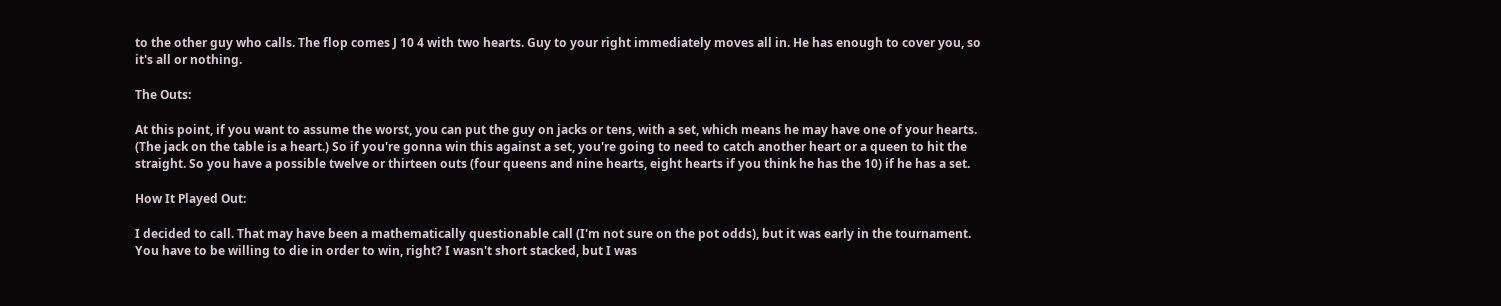to the other guy who calls. The flop comes J 10 4 with two hearts. Guy to your right immediately moves all in. He has enough to cover you, so it's all or nothing.

The Outs:

At this point, if you want to assume the worst, you can put the guy on jacks or tens, with a set, which means he may have one of your hearts. (The jack on the table is a heart.) So if you're gonna win this against a set, you're going to need to catch another heart or a queen to hit the straight. So you have a possible twelve or thirteen outs (four queens and nine hearts, eight hearts if you think he has the 10) if he has a set.

How It Played Out:

I decided to call. That may have been a mathematically questionable call (I'm not sure on the pot odds), but it was early in the tournament. You have to be willing to die in order to win, right? I wasn't short stacked, but I was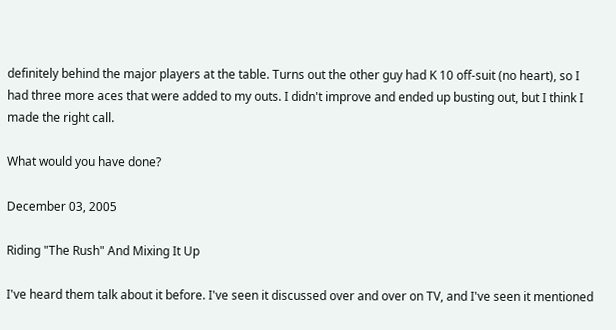definitely behind the major players at the table. Turns out the other guy had K 10 off-suit (no heart), so I had three more aces that were added to my outs. I didn't improve and ended up busting out, but I think I made the right call.

What would you have done?

December 03, 2005

Riding "The Rush" And Mixing It Up

I've heard them talk about it before. I've seen it discussed over and over on TV, and I've seen it mentioned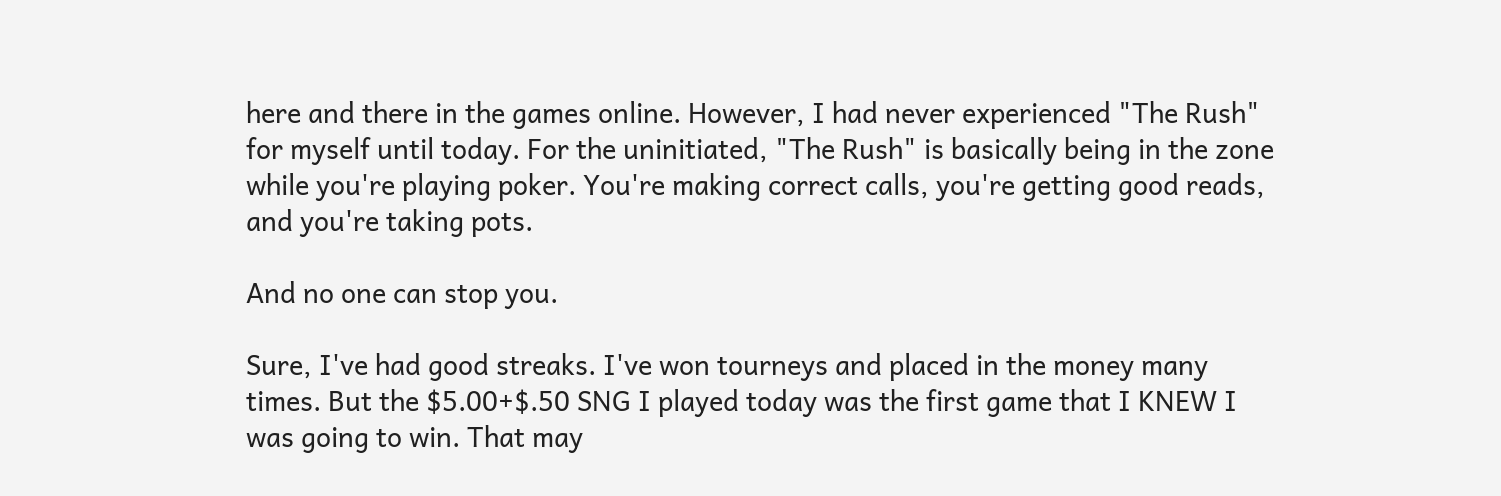here and there in the games online. However, I had never experienced "The Rush" for myself until today. For the uninitiated, "The Rush" is basically being in the zone while you're playing poker. You're making correct calls, you're getting good reads, and you're taking pots.

And no one can stop you.

Sure, I've had good streaks. I've won tourneys and placed in the money many times. But the $5.00+$.50 SNG I played today was the first game that I KNEW I was going to win. That may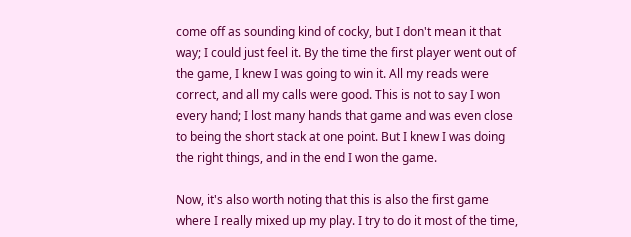come off as sounding kind of cocky, but I don't mean it that way; I could just feel it. By the time the first player went out of the game, I knew I was going to win it. All my reads were correct, and all my calls were good. This is not to say I won every hand; I lost many hands that game and was even close to being the short stack at one point. But I knew I was doing the right things, and in the end I won the game.

Now, it's also worth noting that this is also the first game where I really mixed up my play. I try to do it most of the time,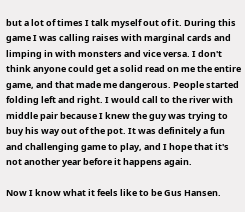but a lot of times I talk myself out of it. During this game I was calling raises with marginal cards and limping in with monsters and vice versa. I don't think anyone could get a solid read on me the entire game, and that made me dangerous. People started folding left and right. I would call to the river with middle pair because I knew the guy was trying to buy his way out of the pot. It was definitely a fun and challenging game to play, and I hope that it's not another year before it happens again.

Now I know what it feels like to be Gus Hansen.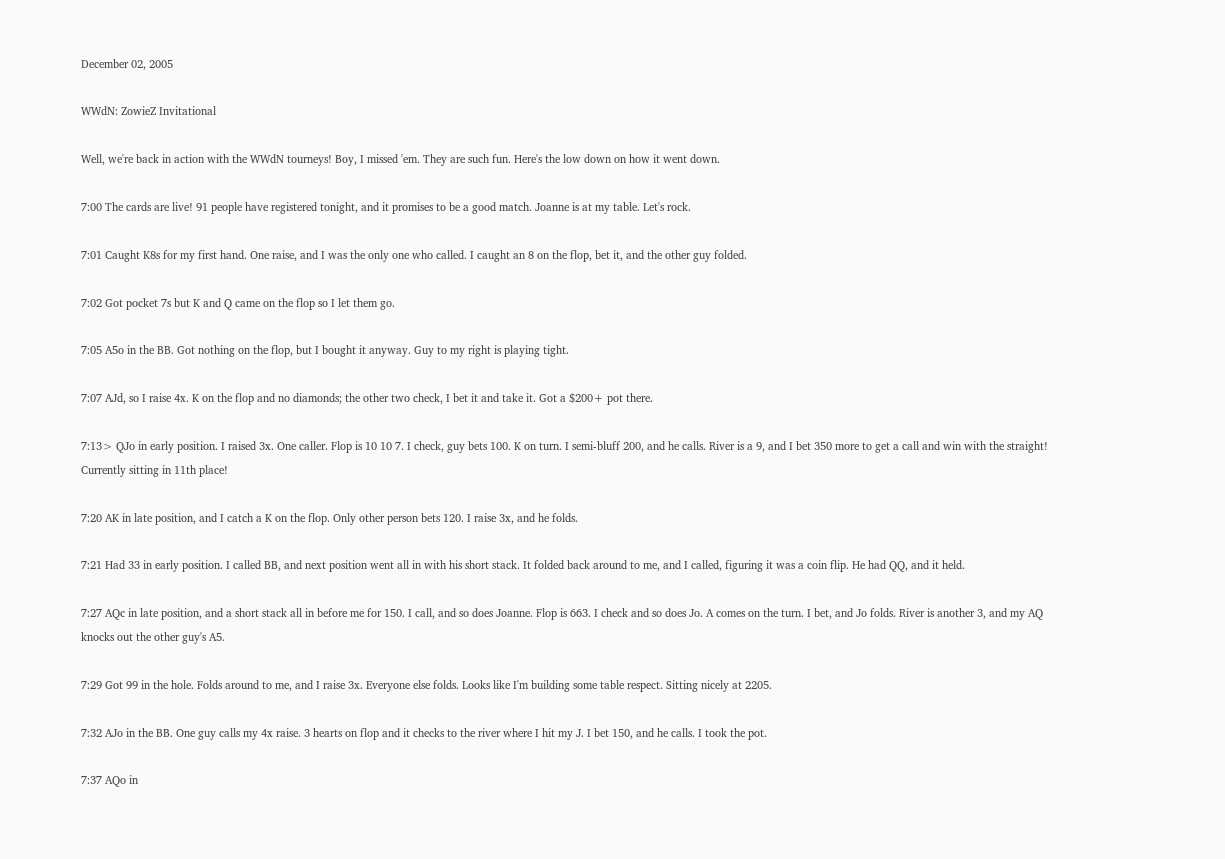December 02, 2005

WWdN: ZowieZ Invitational

Well, we're back in action with the WWdN tourneys! Boy, I missed 'em. They are such fun. Here's the low down on how it went down.

7:00 The cards are live! 91 people have registered tonight, and it promises to be a good match. Joanne is at my table. Let's rock.

7:01 Caught K8s for my first hand. One raise, and I was the only one who called. I caught an 8 on the flop, bet it, and the other guy folded.

7:02 Got pocket 7s but K and Q came on the flop so I let them go.

7:05 A5o in the BB. Got nothing on the flop, but I bought it anyway. Guy to my right is playing tight.

7:07 AJd, so I raise 4x. K on the flop and no diamonds; the other two check, I bet it and take it. Got a $200+ pot there.

7:13> QJo in early position. I raised 3x. One caller. Flop is 10 10 7. I check, guy bets 100. K on turn. I semi-bluff 200, and he calls. River is a 9, and I bet 350 more to get a call and win with the straight! Currently sitting in 11th place!

7:20 AK in late position, and I catch a K on the flop. Only other person bets 120. I raise 3x, and he folds.

7:21 Had 33 in early position. I called BB, and next position went all in with his short stack. It folded back around to me, and I called, figuring it was a coin flip. He had QQ, and it held.

7:27 AQc in late position, and a short stack all in before me for 150. I call, and so does Joanne. Flop is 663. I check and so does Jo. A comes on the turn. I bet, and Jo folds. River is another 3, and my AQ knocks out the other guy's A5.

7:29 Got 99 in the hole. Folds around to me, and I raise 3x. Everyone else folds. Looks like I'm building some table respect. Sitting nicely at 2205.

7:32 AJo in the BB. One guy calls my 4x raise. 3 hearts on flop and it checks to the river where I hit my J. I bet 150, and he calls. I took the pot.

7:37 AQo in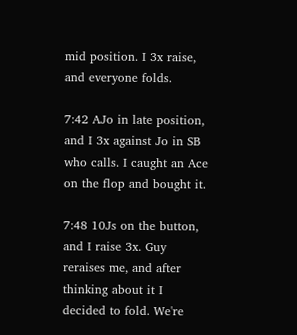mid position. I 3x raise, and everyone folds.

7:42 AJo in late position, and I 3x against Jo in SB who calls. I caught an Ace on the flop and bought it.

7:48 10Js on the button, and I raise 3x. Guy reraises me, and after thinking about it I decided to fold. We're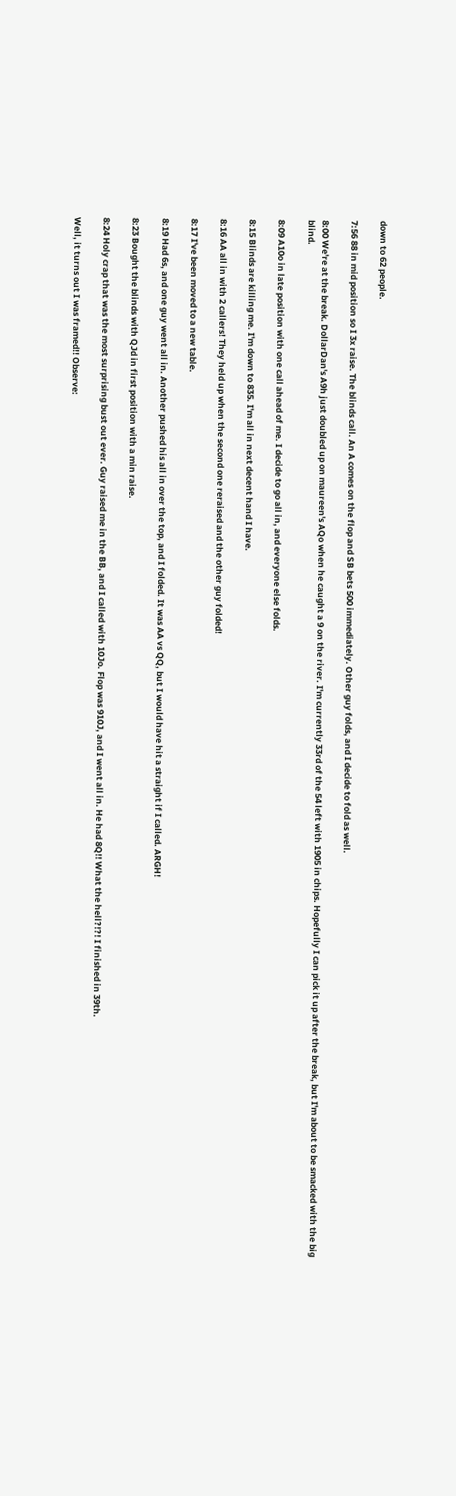down to 62 people.

7:56 88 in mid position so I 3x raise. The blinds call. An A comes on the flop and SB bets 500 immediately. Other guy folds, and I decide to fold as well.

8:00 We're at the break. DollarDan's A9h just doubled up on maureen's AQo when he caught a 9 on the river. I'm currently 33rd of the 54 left with 1905 in chips. Hopefully I can pick it up after the break, but I'm about to be smacked with the big blind.

8:09 A10o in late position with one call ahead of me. I decide to go all in, and everyone else folds.

8:15 Blinds are killing me. I'm down to 835. I'm all in next decent hand I have.

8:16 AA all in with 2 callers! They held up when the second one reraised and the other guy folded!

8:17 I've been moved to a new table.

8:19 Had 6s, and one guy went all in. Another pushed his all in over the top, and I folded. It was AA vs QQ, but I would have hit a straight if I called. ARGH!

8:23 Bought the blinds with QJd in first position with a min raise.

8:24 Holy crap that was the most surprising bust out ever. Guy raised me in the BB, and I called with 10Jo. Flop was 910J, and I went all in. He had 8Q!! What the hell?!?! I finished in 39th.

Well, it turns out I was framed!! Observe: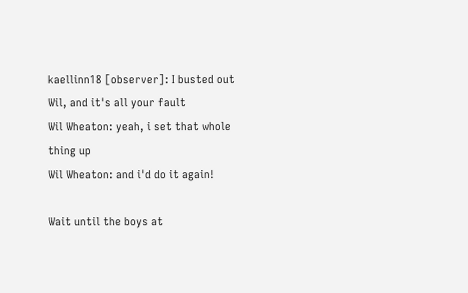kaellinn18 [observer]: I busted out Wil, and it's all your fault
Wil Wheaton: yeah, i set that whole thing up
Wil Wheaton: and i'd do it again!

Wait until the boys at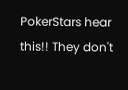PokerStars hear this!! They don't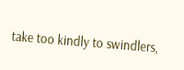take too kindly to swindlers,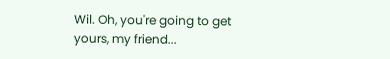Wil. Oh, you're going to get yours, my friend...